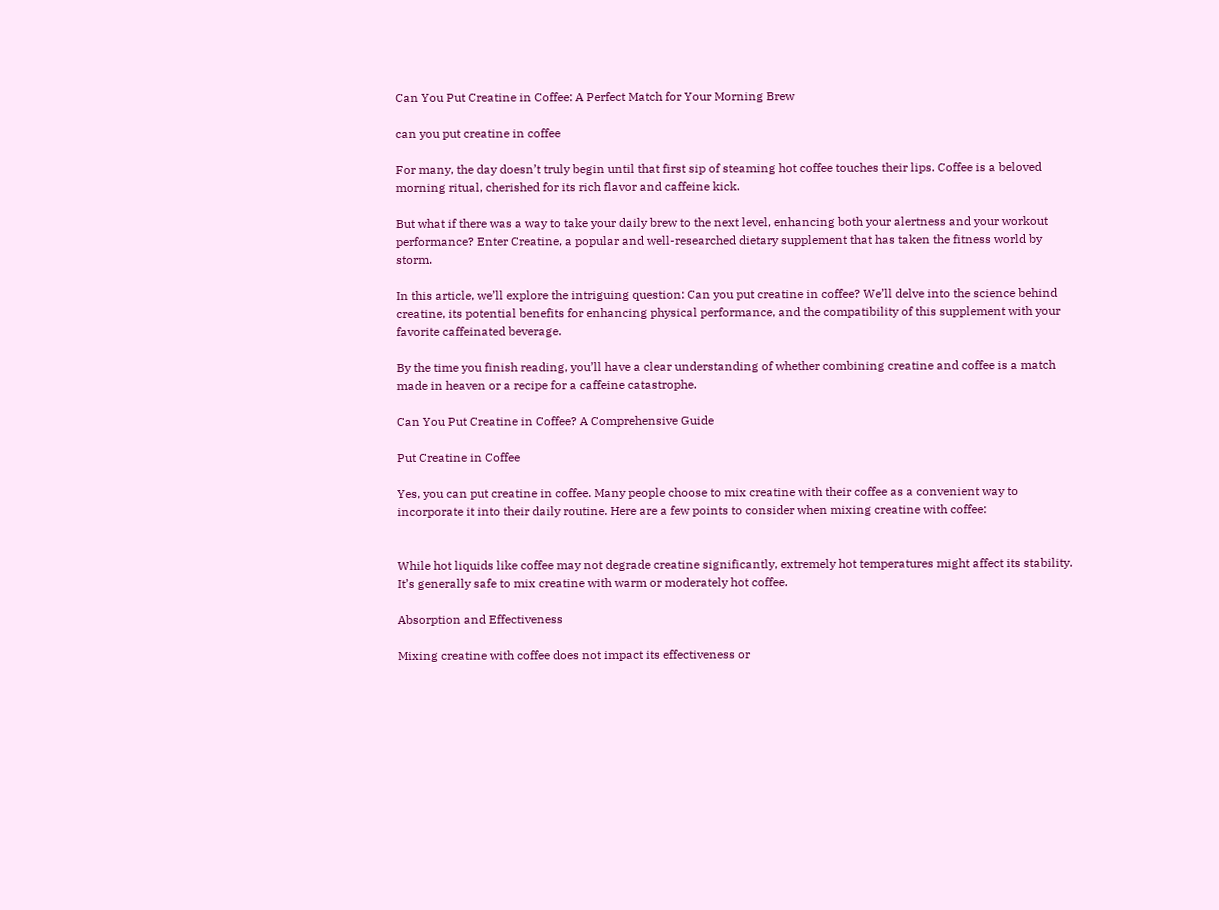Can You Put Creatine in Coffee: A Perfect Match for Your Morning Brew

can you put creatine in coffee

For many, the day doesn’t truly begin until that first sip of steaming hot coffee touches their lips. Coffee is a beloved morning ritual, cherished for its rich flavor and caffeine kick.

But what if there was a way to take your daily brew to the next level, enhancing both your alertness and your workout performance? Enter Creatine, a popular and well-researched dietary supplement that has taken the fitness world by storm.

In this article, we’ll explore the intriguing question: Can you put creatine in coffee? We’ll delve into the science behind creatine, its potential benefits for enhancing physical performance, and the compatibility of this supplement with your favorite caffeinated beverage.

By the time you finish reading, you’ll have a clear understanding of whether combining creatine and coffee is a match made in heaven or a recipe for a caffeine catastrophe.

Can You Put Creatine in Coffee? A Comprehensive Guide

Put Creatine in Coffee

Yes, you can put creatine in coffee. Many people choose to mix creatine with their coffee as a convenient way to incorporate it into their daily routine. Here are a few points to consider when mixing creatine with coffee:


While hot liquids like coffee may not degrade creatine significantly, extremely hot temperatures might affect its stability. It’s generally safe to mix creatine with warm or moderately hot coffee.

Absorption and Effectiveness

Mixing creatine with coffee does not impact its effectiveness or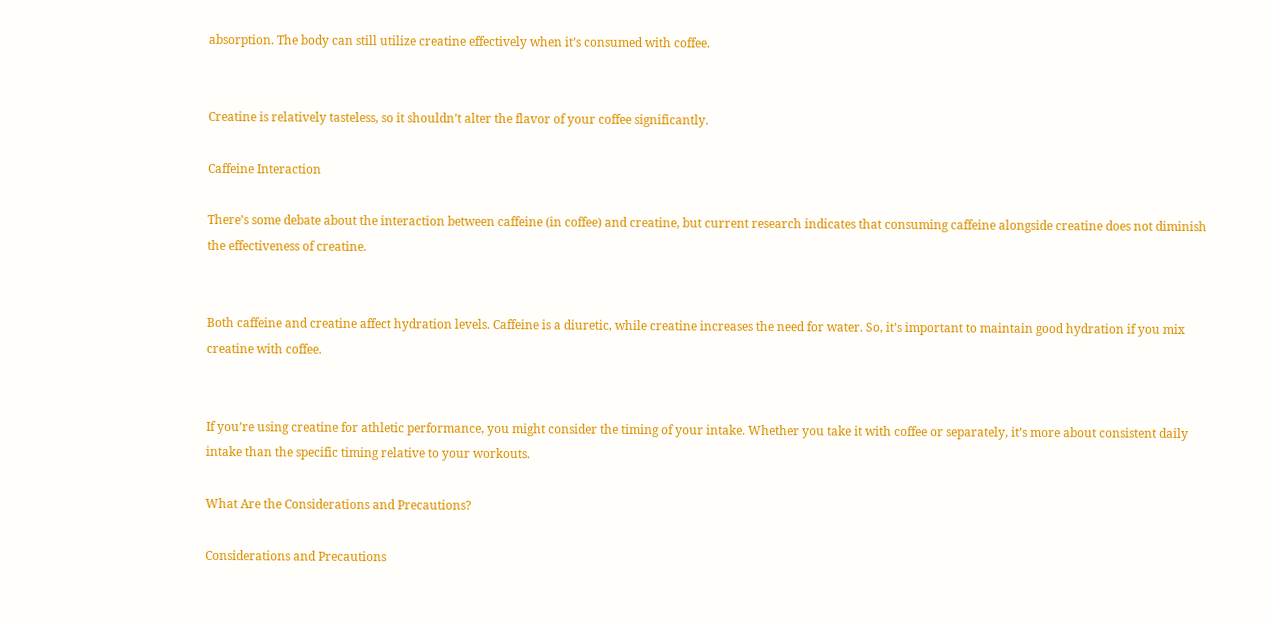absorption. The body can still utilize creatine effectively when it’s consumed with coffee.


Creatine is relatively tasteless, so it shouldn’t alter the flavor of your coffee significantly.

Caffeine Interaction

There’s some debate about the interaction between caffeine (in coffee) and creatine, but current research indicates that consuming caffeine alongside creatine does not diminish the effectiveness of creatine.


Both caffeine and creatine affect hydration levels. Caffeine is a diuretic, while creatine increases the need for water. So, it’s important to maintain good hydration if you mix creatine with coffee.


If you’re using creatine for athletic performance, you might consider the timing of your intake. Whether you take it with coffee or separately, it’s more about consistent daily intake than the specific timing relative to your workouts.

What Are the Considerations and Precautions?

Considerations and Precautions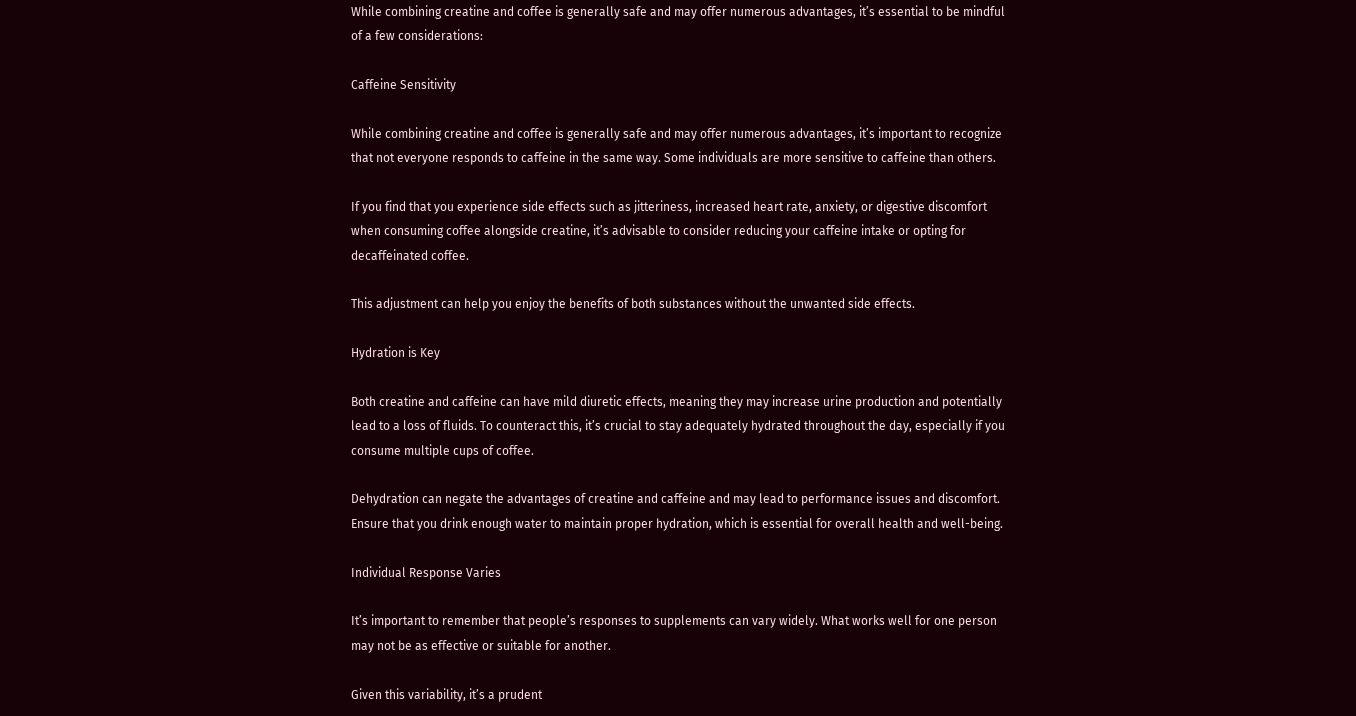While combining creatine and coffee is generally safe and may offer numerous advantages, it’s essential to be mindful of a few considerations:

Caffeine Sensitivity

While combining creatine and coffee is generally safe and may offer numerous advantages, it’s important to recognize that not everyone responds to caffeine in the same way. Some individuals are more sensitive to caffeine than others.

If you find that you experience side effects such as jitteriness, increased heart rate, anxiety, or digestive discomfort when consuming coffee alongside creatine, it’s advisable to consider reducing your caffeine intake or opting for decaffeinated coffee.

This adjustment can help you enjoy the benefits of both substances without the unwanted side effects.

Hydration is Key

Both creatine and caffeine can have mild diuretic effects, meaning they may increase urine production and potentially lead to a loss of fluids. To counteract this, it’s crucial to stay adequately hydrated throughout the day, especially if you consume multiple cups of coffee.

Dehydration can negate the advantages of creatine and caffeine and may lead to performance issues and discomfort. Ensure that you drink enough water to maintain proper hydration, which is essential for overall health and well-being.

Individual Response Varies

It’s important to remember that people’s responses to supplements can vary widely. What works well for one person may not be as effective or suitable for another.

Given this variability, it’s a prudent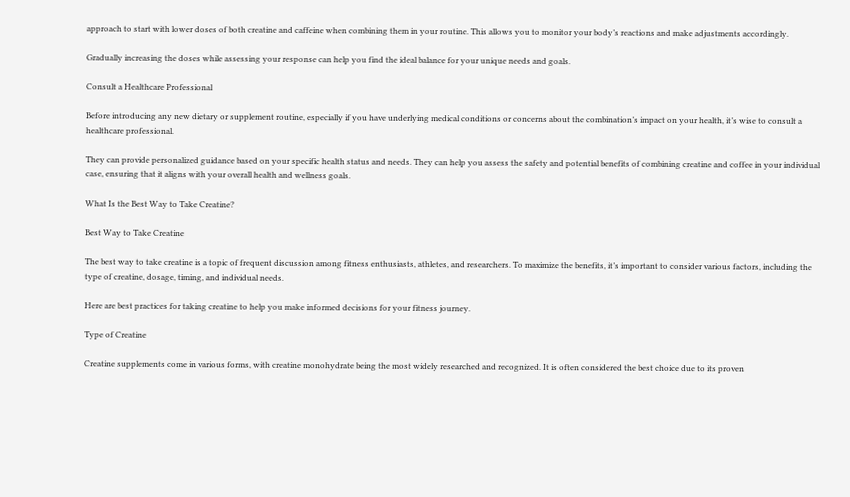approach to start with lower doses of both creatine and caffeine when combining them in your routine. This allows you to monitor your body’s reactions and make adjustments accordingly.

Gradually increasing the doses while assessing your response can help you find the ideal balance for your unique needs and goals.

Consult a Healthcare Professional

Before introducing any new dietary or supplement routine, especially if you have underlying medical conditions or concerns about the combination’s impact on your health, it’s wise to consult a healthcare professional.

They can provide personalized guidance based on your specific health status and needs. They can help you assess the safety and potential benefits of combining creatine and coffee in your individual case, ensuring that it aligns with your overall health and wellness goals.

What Is the Best Way to Take Creatine?

Best Way to Take Creatine

The best way to take creatine is a topic of frequent discussion among fitness enthusiasts, athletes, and researchers. To maximize the benefits, it’s important to consider various factors, including the type of creatine, dosage, timing, and individual needs.

Here are best practices for taking creatine to help you make informed decisions for your fitness journey.

Type of Creatine

Creatine supplements come in various forms, with creatine monohydrate being the most widely researched and recognized. It is often considered the best choice due to its proven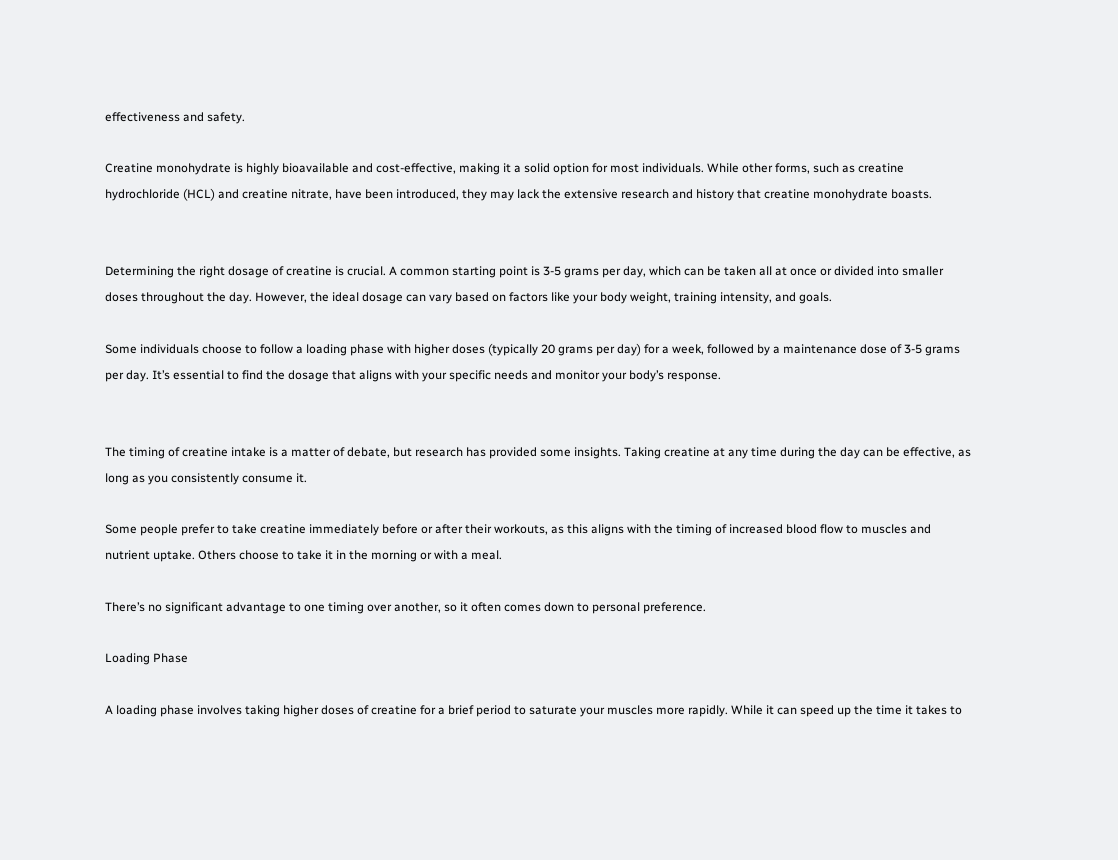effectiveness and safety.

Creatine monohydrate is highly bioavailable and cost-effective, making it a solid option for most individuals. While other forms, such as creatine hydrochloride (HCL) and creatine nitrate, have been introduced, they may lack the extensive research and history that creatine monohydrate boasts.


Determining the right dosage of creatine is crucial. A common starting point is 3-5 grams per day, which can be taken all at once or divided into smaller doses throughout the day. However, the ideal dosage can vary based on factors like your body weight, training intensity, and goals.

Some individuals choose to follow a loading phase with higher doses (typically 20 grams per day) for a week, followed by a maintenance dose of 3-5 grams per day. It’s essential to find the dosage that aligns with your specific needs and monitor your body’s response.


The timing of creatine intake is a matter of debate, but research has provided some insights. Taking creatine at any time during the day can be effective, as long as you consistently consume it.

Some people prefer to take creatine immediately before or after their workouts, as this aligns with the timing of increased blood flow to muscles and nutrient uptake. Others choose to take it in the morning or with a meal.

There’s no significant advantage to one timing over another, so it often comes down to personal preference.

Loading Phase

A loading phase involves taking higher doses of creatine for a brief period to saturate your muscles more rapidly. While it can speed up the time it takes to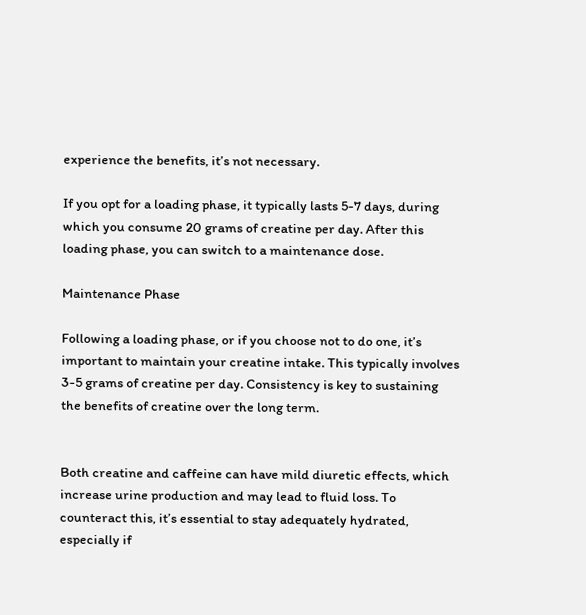experience the benefits, it’s not necessary.

If you opt for a loading phase, it typically lasts 5-7 days, during which you consume 20 grams of creatine per day. After this loading phase, you can switch to a maintenance dose.

Maintenance Phase

Following a loading phase, or if you choose not to do one, it’s important to maintain your creatine intake. This typically involves 3-5 grams of creatine per day. Consistency is key to sustaining the benefits of creatine over the long term.


Both creatine and caffeine can have mild diuretic effects, which increase urine production and may lead to fluid loss. To counteract this, it’s essential to stay adequately hydrated, especially if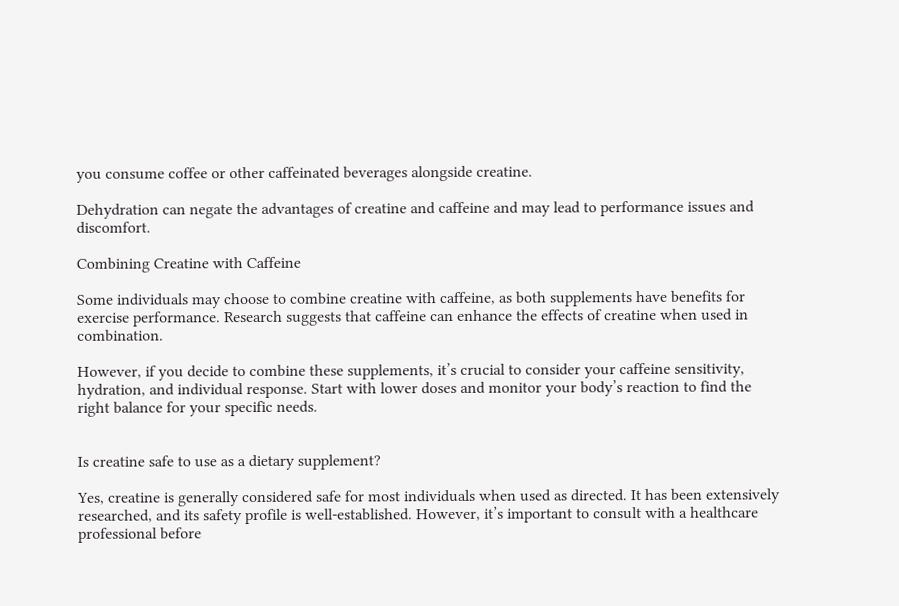you consume coffee or other caffeinated beverages alongside creatine.

Dehydration can negate the advantages of creatine and caffeine and may lead to performance issues and discomfort.

Combining Creatine with Caffeine

Some individuals may choose to combine creatine with caffeine, as both supplements have benefits for exercise performance. Research suggests that caffeine can enhance the effects of creatine when used in combination.

However, if you decide to combine these supplements, it’s crucial to consider your caffeine sensitivity, hydration, and individual response. Start with lower doses and monitor your body’s reaction to find the right balance for your specific needs.


Is creatine safe to use as a dietary supplement?

Yes, creatine is generally considered safe for most individuals when used as directed. It has been extensively researched, and its safety profile is well-established. However, it’s important to consult with a healthcare professional before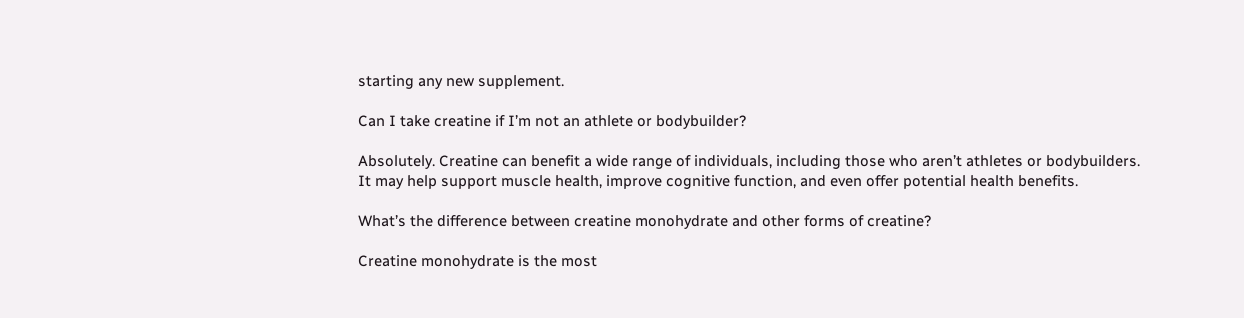starting any new supplement.

Can I take creatine if I’m not an athlete or bodybuilder?

Absolutely. Creatine can benefit a wide range of individuals, including those who aren’t athletes or bodybuilders. It may help support muscle health, improve cognitive function, and even offer potential health benefits.

What’s the difference between creatine monohydrate and other forms of creatine?

Creatine monohydrate is the most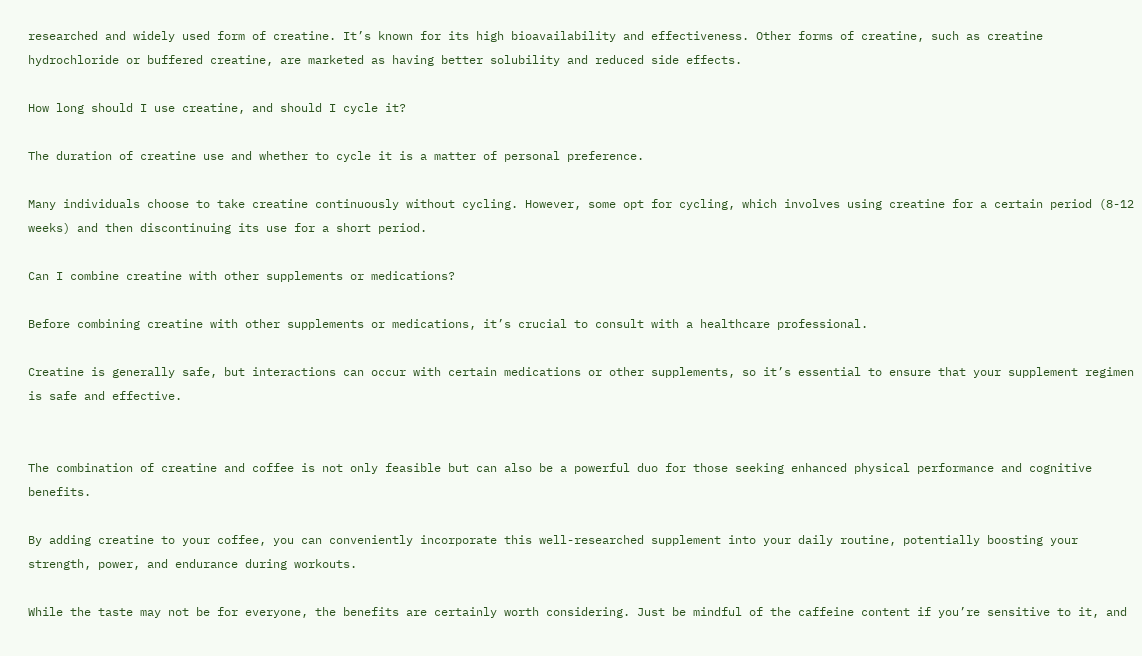researched and widely used form of creatine. It’s known for its high bioavailability and effectiveness. Other forms of creatine, such as creatine hydrochloride or buffered creatine, are marketed as having better solubility and reduced side effects.

How long should I use creatine, and should I cycle it?

The duration of creatine use and whether to cycle it is a matter of personal preference.

Many individuals choose to take creatine continuously without cycling. However, some opt for cycling, which involves using creatine for a certain period (8-12 weeks) and then discontinuing its use for a short period.

Can I combine creatine with other supplements or medications?

Before combining creatine with other supplements or medications, it’s crucial to consult with a healthcare professional.

Creatine is generally safe, but interactions can occur with certain medications or other supplements, so it’s essential to ensure that your supplement regimen is safe and effective.


The combination of creatine and coffee is not only feasible but can also be a powerful duo for those seeking enhanced physical performance and cognitive benefits.

By adding creatine to your coffee, you can conveniently incorporate this well-researched supplement into your daily routine, potentially boosting your strength, power, and endurance during workouts.

While the taste may not be for everyone, the benefits are certainly worth considering. Just be mindful of the caffeine content if you’re sensitive to it, and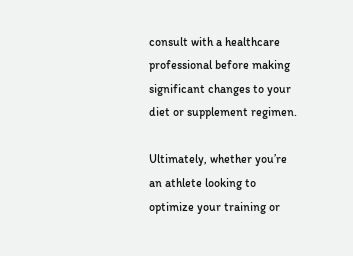consult with a healthcare professional before making significant changes to your diet or supplement regimen.

Ultimately, whether you’re an athlete looking to optimize your training or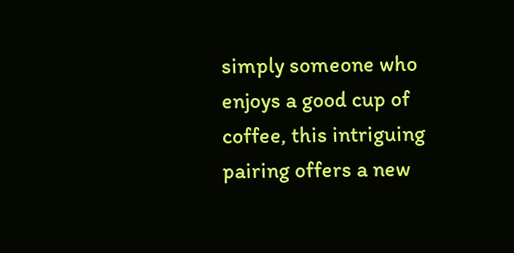simply someone who enjoys a good cup of coffee, this intriguing pairing offers a new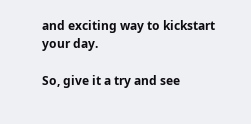and exciting way to kickstart your day.

So, give it a try and see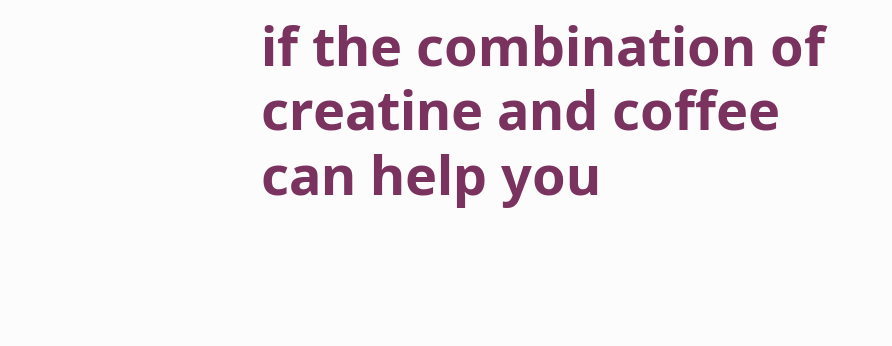if the combination of creatine and coffee can help you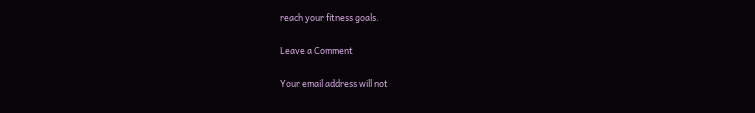reach your fitness goals.

Leave a Comment

Your email address will not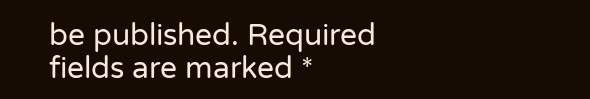be published. Required fields are marked *